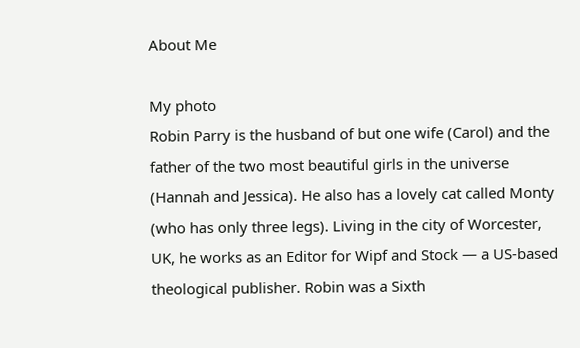About Me

My photo
Robin Parry is the husband of but one wife (Carol) and the father of the two most beautiful girls in the universe (Hannah and Jessica). He also has a lovely cat called Monty (who has only three legs). Living in the city of Worcester, UK, he works as an Editor for Wipf and Stock — a US-based theological publisher. Robin was a Sixth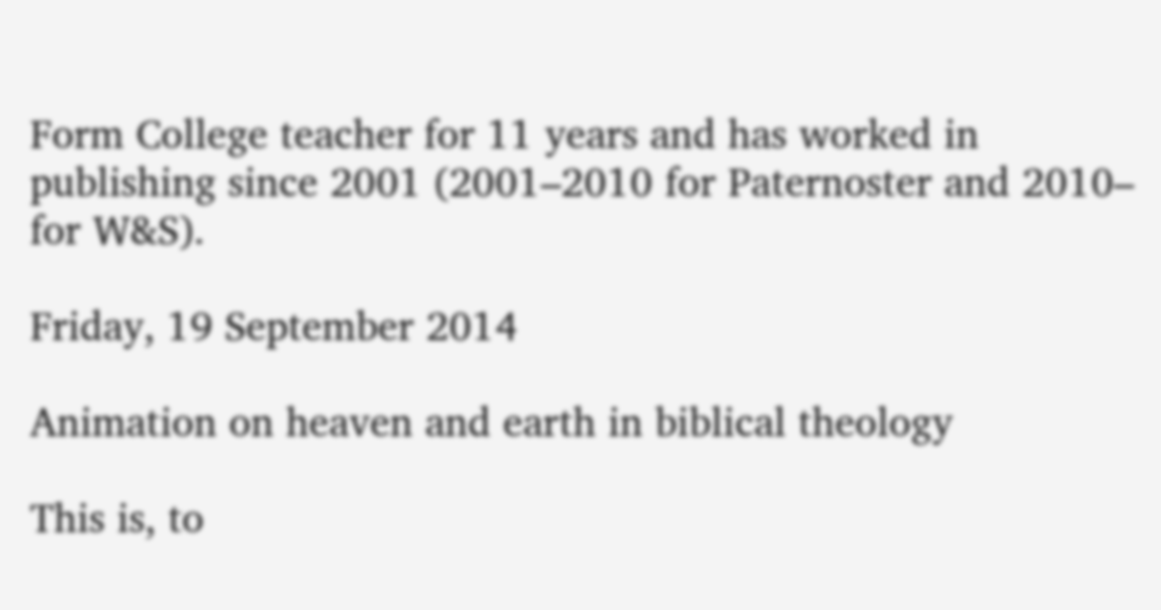Form College teacher for 11 years and has worked in publishing since 2001 (2001–2010 for Paternoster and 2010– for W&S).

Friday, 19 September 2014

Animation on heaven and earth in biblical theology

This is, to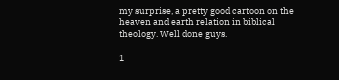my surprise, a pretty good cartoon on the heaven and earth relation in biblical theology. Well done guys.

1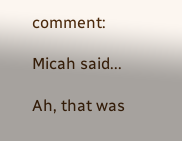comment:

Micah said...

Ah, that was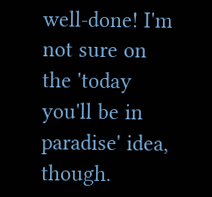well-done! I'm not sure on the 'today you'll be in paradise' idea, though.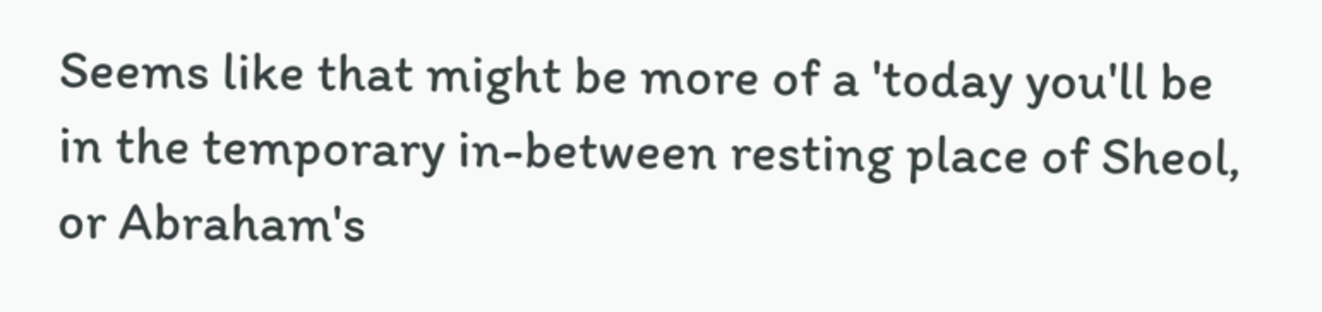Seems like that might be more of a 'today you'll be in the temporary in-between resting place of Sheol, or Abraham's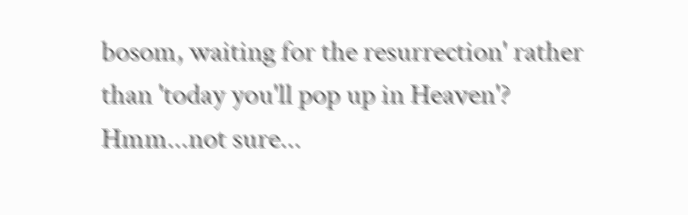bosom, waiting for the resurrection' rather than 'today you'll pop up in Heaven'? Hmm...not sure...